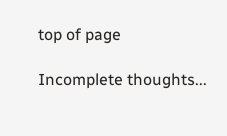top of page

Incomplete thoughts...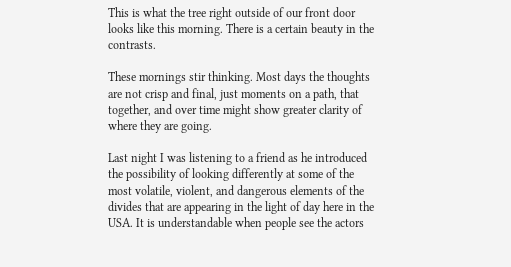This is what the tree right outside of our front door looks like this morning. There is a certain beauty in the contrasts.

These mornings stir thinking. Most days the thoughts are not crisp and final, just moments on a path, that together, and over time might show greater clarity of where they are going.

Last night I was listening to a friend as he introduced the possibility of looking differently at some of the most volatile, violent, and dangerous elements of the divides that are appearing in the light of day here in the USA. It is understandable when people see the actors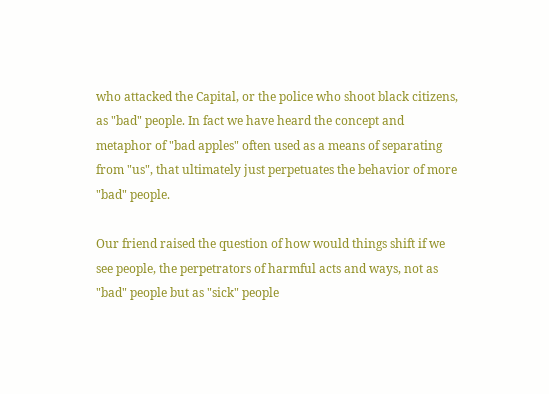who attacked the Capital, or the police who shoot black citizens, as "bad" people. In fact we have heard the concept and metaphor of "bad apples" often used as a means of separating from "us", that ultimately just perpetuates the behavior of more "bad" people.

Our friend raised the question of how would things shift if we see people, the perpetrators of harmful acts and ways, not as "bad" people but as "sick" people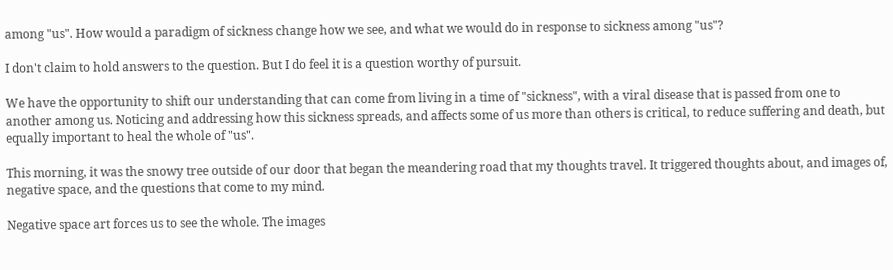among "us". How would a paradigm of sickness change how we see, and what we would do in response to sickness among "us"?

I don't claim to hold answers to the question. But I do feel it is a question worthy of pursuit.

We have the opportunity to shift our understanding that can come from living in a time of "sickness", with a viral disease that is passed from one to another among us. Noticing and addressing how this sickness spreads, and affects some of us more than others is critical, to reduce suffering and death, but equally important to heal the whole of "us".

This morning, it was the snowy tree outside of our door that began the meandering road that my thoughts travel. It triggered thoughts about, and images of, negative space, and the questions that come to my mind.

Negative space art forces us to see the whole. The images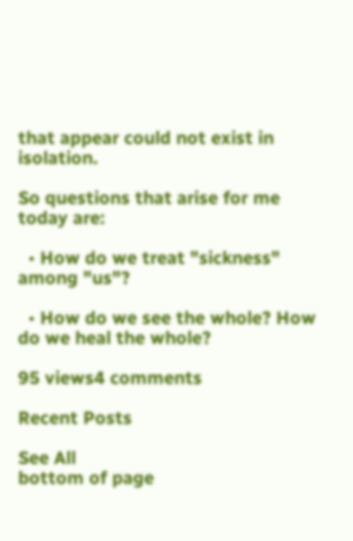that appear could not exist in isolation.

So questions that arise for me today are:

  • How do we treat "sickness" among "us"?

  • How do we see the whole? How do we heal the whole?

95 views4 comments

Recent Posts

See All
bottom of page